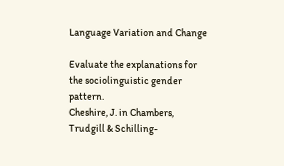Language Variation and Change

Evaluate the explanations for the sociolinguistic gender pattern.
Cheshire, J. in Chambers, Trudgill & Schilling-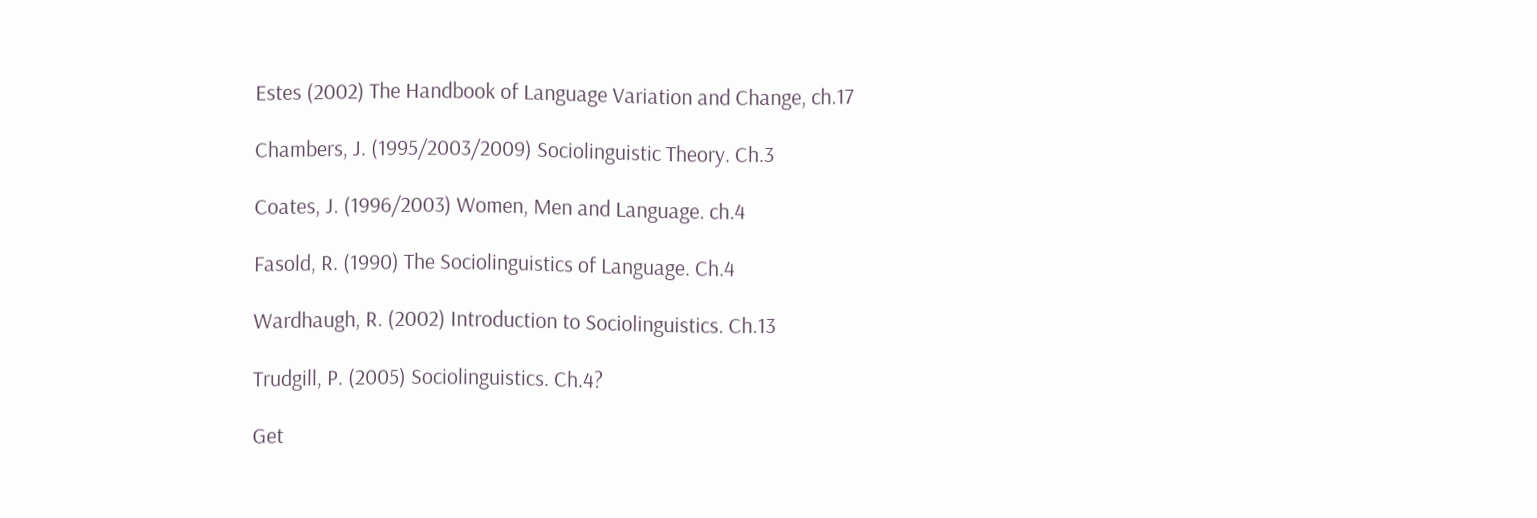Estes (2002) The Handbook of Language Variation and Change, ch.17

Chambers, J. (1995/2003/2009) Sociolinguistic Theory. Ch.3

Coates, J. (1996/2003) Women, Men and Language. ch.4

Fasold, R. (1990) The Sociolinguistics of Language. Ch.4

Wardhaugh, R. (2002) Introduction to Sociolinguistics. Ch.13

Trudgill, P. (2005) Sociolinguistics. Ch.4?

Get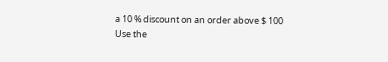a 10 % discount on an order above $ 100
Use the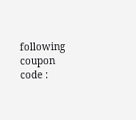following coupon code :